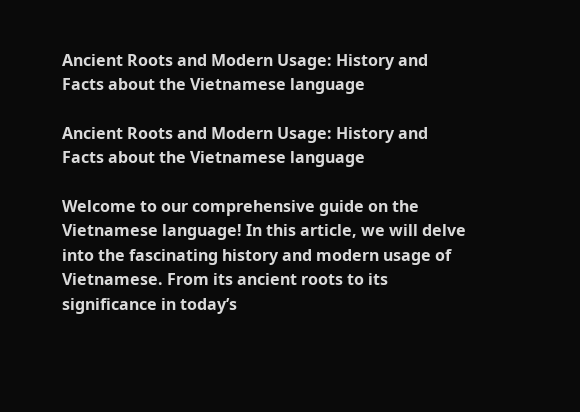Ancient Roots and Modern Usage: History and Facts about the Vietnamese language

Ancient Roots and Modern Usage: History and Facts about the Vietnamese language

Welcome to our comprehensive guide on the Vietnamese language! In this article, we will delve into the fascinating history and modern usage of Vietnamese. From its ancient roots to its significance in today’s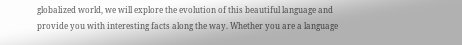globalized world, we will explore the evolution of this beautiful language and provide you with interesting facts along the way. Whether you are a language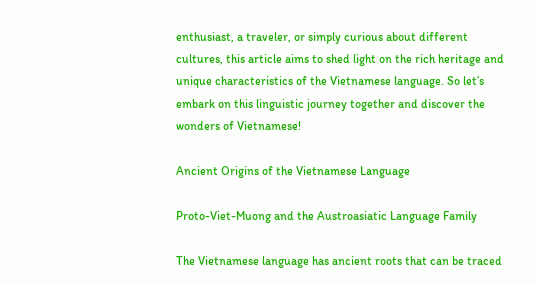enthusiast, a traveler, or simply curious about different cultures, this article aims to shed light on the rich heritage and unique characteristics of the Vietnamese language. So let’s embark on this linguistic journey together and discover the wonders of Vietnamese!

Ancient Origins of the Vietnamese Language

Proto-Viet-Muong and the Austroasiatic Language Family

The Vietnamese language has ancient roots that can be traced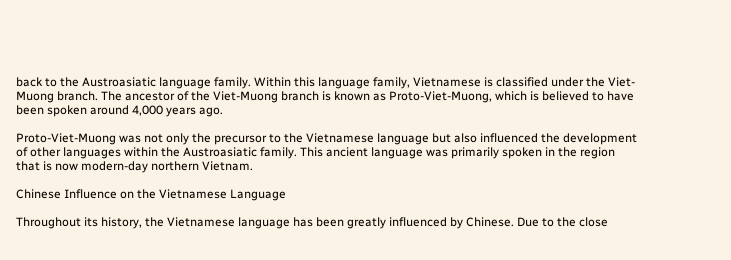back to the Austroasiatic language family. Within this language family, Vietnamese is classified under the Viet-Muong branch. The ancestor of the Viet-Muong branch is known as Proto-Viet-Muong, which is believed to have been spoken around 4,000 years ago.

Proto-Viet-Muong was not only the precursor to the Vietnamese language but also influenced the development of other languages within the Austroasiatic family. This ancient language was primarily spoken in the region that is now modern-day northern Vietnam.

Chinese Influence on the Vietnamese Language

Throughout its history, the Vietnamese language has been greatly influenced by Chinese. Due to the close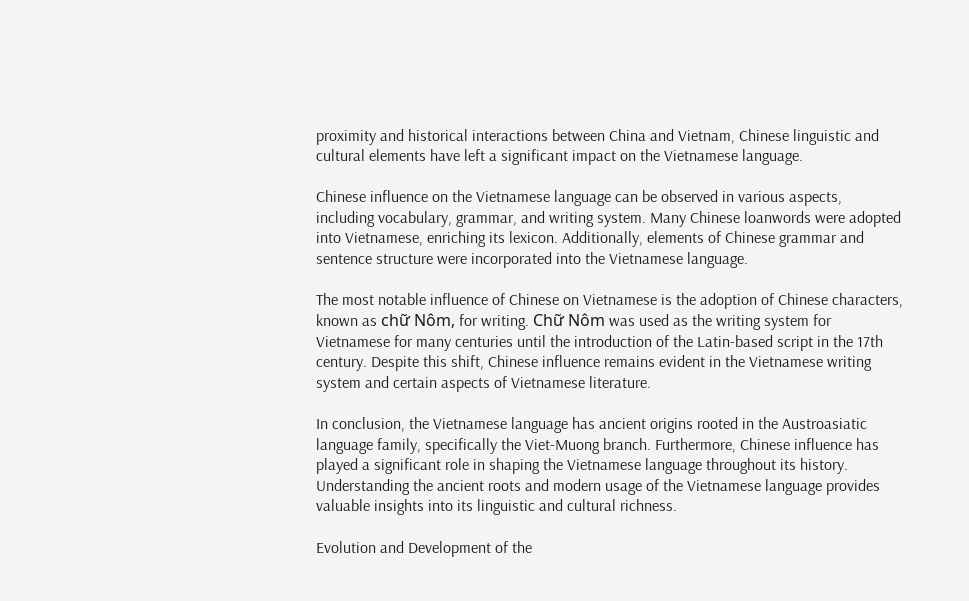proximity and historical interactions between China and Vietnam, Chinese linguistic and cultural elements have left a significant impact on the Vietnamese language.

Chinese influence on the Vietnamese language can be observed in various aspects, including vocabulary, grammar, and writing system. Many Chinese loanwords were adopted into Vietnamese, enriching its lexicon. Additionally, elements of Chinese grammar and sentence structure were incorporated into the Vietnamese language.

The most notable influence of Chinese on Vietnamese is the adoption of Chinese characters, known as chữ Nôm, for writing. Chữ Nôm was used as the writing system for Vietnamese for many centuries until the introduction of the Latin-based script in the 17th century. Despite this shift, Chinese influence remains evident in the Vietnamese writing system and certain aspects of Vietnamese literature.

In conclusion, the Vietnamese language has ancient origins rooted in the Austroasiatic language family, specifically the Viet-Muong branch. Furthermore, Chinese influence has played a significant role in shaping the Vietnamese language throughout its history. Understanding the ancient roots and modern usage of the Vietnamese language provides valuable insights into its linguistic and cultural richness.

Evolution and Development of the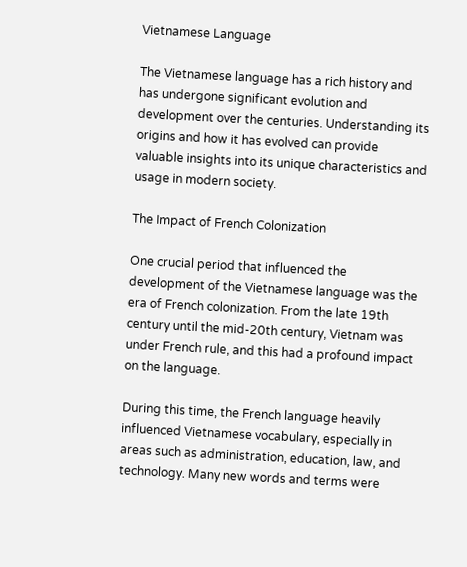Vietnamese Language

The Vietnamese language has a rich history and has undergone significant evolution and development over the centuries. Understanding its origins and how it has evolved can provide valuable insights into its unique characteristics and usage in modern society.

The Impact of French Colonization

One crucial period that influenced the development of the Vietnamese language was the era of French colonization. From the late 19th century until the mid-20th century, Vietnam was under French rule, and this had a profound impact on the language.

During this time, the French language heavily influenced Vietnamese vocabulary, especially in areas such as administration, education, law, and technology. Many new words and terms were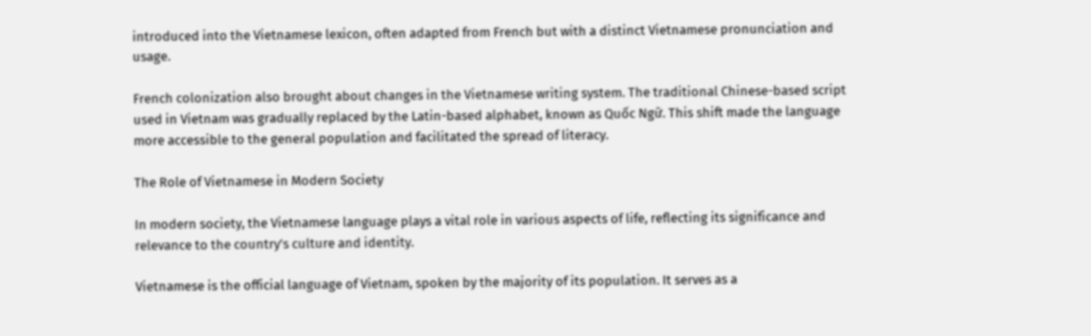introduced into the Vietnamese lexicon, often adapted from French but with a distinct Vietnamese pronunciation and usage.

French colonization also brought about changes in the Vietnamese writing system. The traditional Chinese-based script used in Vietnam was gradually replaced by the Latin-based alphabet, known as Quốc Ngữ. This shift made the language more accessible to the general population and facilitated the spread of literacy.

The Role of Vietnamese in Modern Society

In modern society, the Vietnamese language plays a vital role in various aspects of life, reflecting its significance and relevance to the country’s culture and identity.

Vietnamese is the official language of Vietnam, spoken by the majority of its population. It serves as a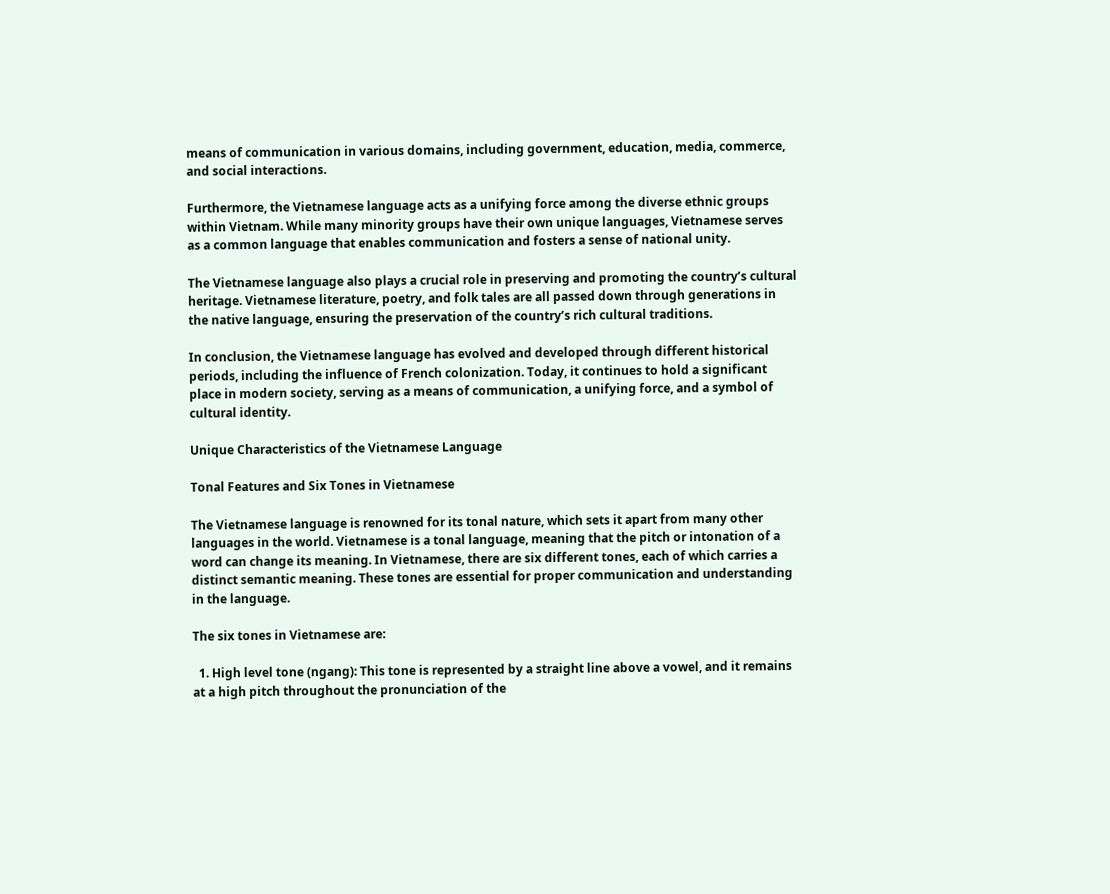means of communication in various domains, including government, education, media, commerce, and social interactions.

Furthermore, the Vietnamese language acts as a unifying force among the diverse ethnic groups within Vietnam. While many minority groups have their own unique languages, Vietnamese serves as a common language that enables communication and fosters a sense of national unity.

The Vietnamese language also plays a crucial role in preserving and promoting the country’s cultural heritage. Vietnamese literature, poetry, and folk tales are all passed down through generations in the native language, ensuring the preservation of the country’s rich cultural traditions.

In conclusion, the Vietnamese language has evolved and developed through different historical periods, including the influence of French colonization. Today, it continues to hold a significant place in modern society, serving as a means of communication, a unifying force, and a symbol of cultural identity.

Unique Characteristics of the Vietnamese Language

Tonal Features and Six Tones in Vietnamese

The Vietnamese language is renowned for its tonal nature, which sets it apart from many other languages in the world. Vietnamese is a tonal language, meaning that the pitch or intonation of a word can change its meaning. In Vietnamese, there are six different tones, each of which carries a distinct semantic meaning. These tones are essential for proper communication and understanding in the language.

The six tones in Vietnamese are:

  1. High level tone (ngang): This tone is represented by a straight line above a vowel, and it remains at a high pitch throughout the pronunciation of the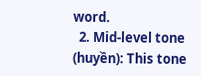word.
  2. Mid-level tone (huyền): This tone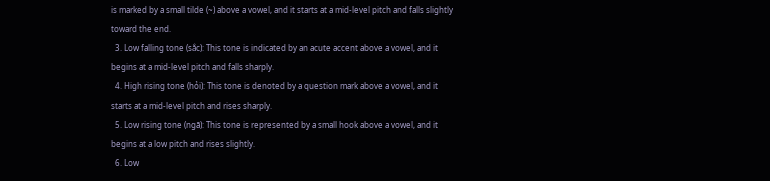is marked by a small tilde (~) above a vowel, and it starts at a mid-level pitch and falls slightly toward the end.
  3. Low falling tone (sắc): This tone is indicated by an acute accent above a vowel, and it begins at a mid-level pitch and falls sharply.
  4. High rising tone (hỏi): This tone is denoted by a question mark above a vowel, and it starts at a mid-level pitch and rises sharply.
  5. Low rising tone (ngã): This tone is represented by a small hook above a vowel, and it begins at a low pitch and rises slightly.
  6. Low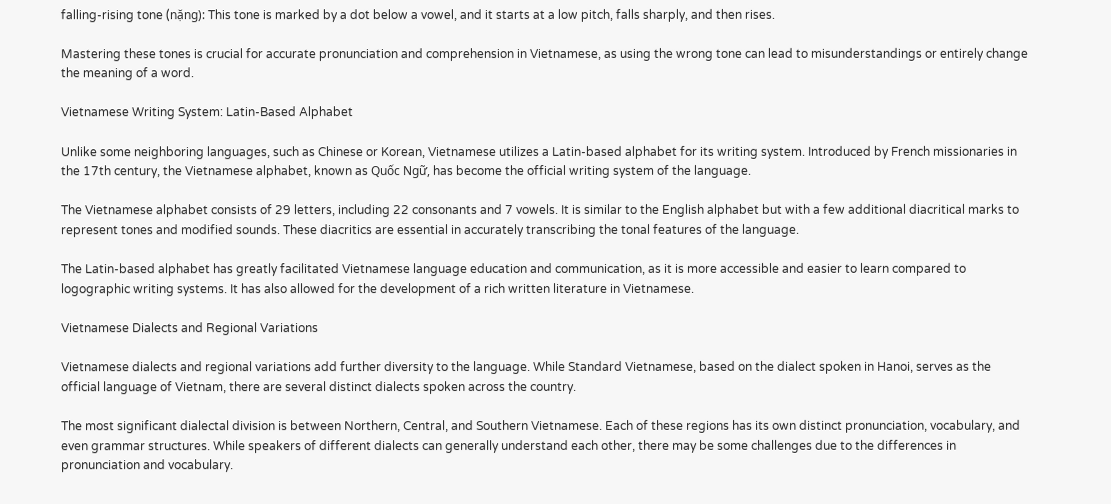falling-rising tone (nặng): This tone is marked by a dot below a vowel, and it starts at a low pitch, falls sharply, and then rises.

Mastering these tones is crucial for accurate pronunciation and comprehension in Vietnamese, as using the wrong tone can lead to misunderstandings or entirely change the meaning of a word.

Vietnamese Writing System: Latin-Based Alphabet

Unlike some neighboring languages, such as Chinese or Korean, Vietnamese utilizes a Latin-based alphabet for its writing system. Introduced by French missionaries in the 17th century, the Vietnamese alphabet, known as Quốc Ngữ, has become the official writing system of the language.

The Vietnamese alphabet consists of 29 letters, including 22 consonants and 7 vowels. It is similar to the English alphabet but with a few additional diacritical marks to represent tones and modified sounds. These diacritics are essential in accurately transcribing the tonal features of the language.

The Latin-based alphabet has greatly facilitated Vietnamese language education and communication, as it is more accessible and easier to learn compared to logographic writing systems. It has also allowed for the development of a rich written literature in Vietnamese.

Vietnamese Dialects and Regional Variations

Vietnamese dialects and regional variations add further diversity to the language. While Standard Vietnamese, based on the dialect spoken in Hanoi, serves as the official language of Vietnam, there are several distinct dialects spoken across the country.

The most significant dialectal division is between Northern, Central, and Southern Vietnamese. Each of these regions has its own distinct pronunciation, vocabulary, and even grammar structures. While speakers of different dialects can generally understand each other, there may be some challenges due to the differences in pronunciation and vocabulary.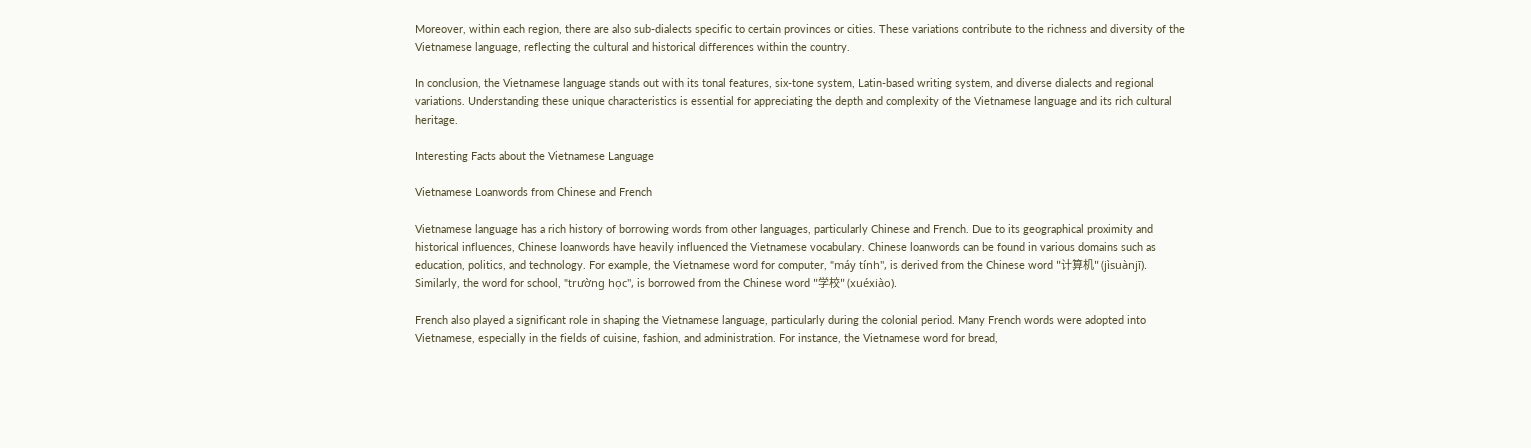Moreover, within each region, there are also sub-dialects specific to certain provinces or cities. These variations contribute to the richness and diversity of the Vietnamese language, reflecting the cultural and historical differences within the country.

In conclusion, the Vietnamese language stands out with its tonal features, six-tone system, Latin-based writing system, and diverse dialects and regional variations. Understanding these unique characteristics is essential for appreciating the depth and complexity of the Vietnamese language and its rich cultural heritage.

Interesting Facts about the Vietnamese Language

Vietnamese Loanwords from Chinese and French

Vietnamese language has a rich history of borrowing words from other languages, particularly Chinese and French. Due to its geographical proximity and historical influences, Chinese loanwords have heavily influenced the Vietnamese vocabulary. Chinese loanwords can be found in various domains such as education, politics, and technology. For example, the Vietnamese word for computer, "máy tính", is derived from the Chinese word "计算机" (jìsuànjī). Similarly, the word for school, "trường học", is borrowed from the Chinese word "学校" (xuéxiào).

French also played a significant role in shaping the Vietnamese language, particularly during the colonial period. Many French words were adopted into Vietnamese, especially in the fields of cuisine, fashion, and administration. For instance, the Vietnamese word for bread,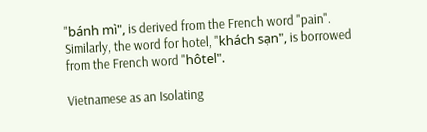"bánh mì", is derived from the French word "pain". Similarly, the word for hotel, "khách sạn", is borrowed from the French word "hôtel".

Vietnamese as an Isolating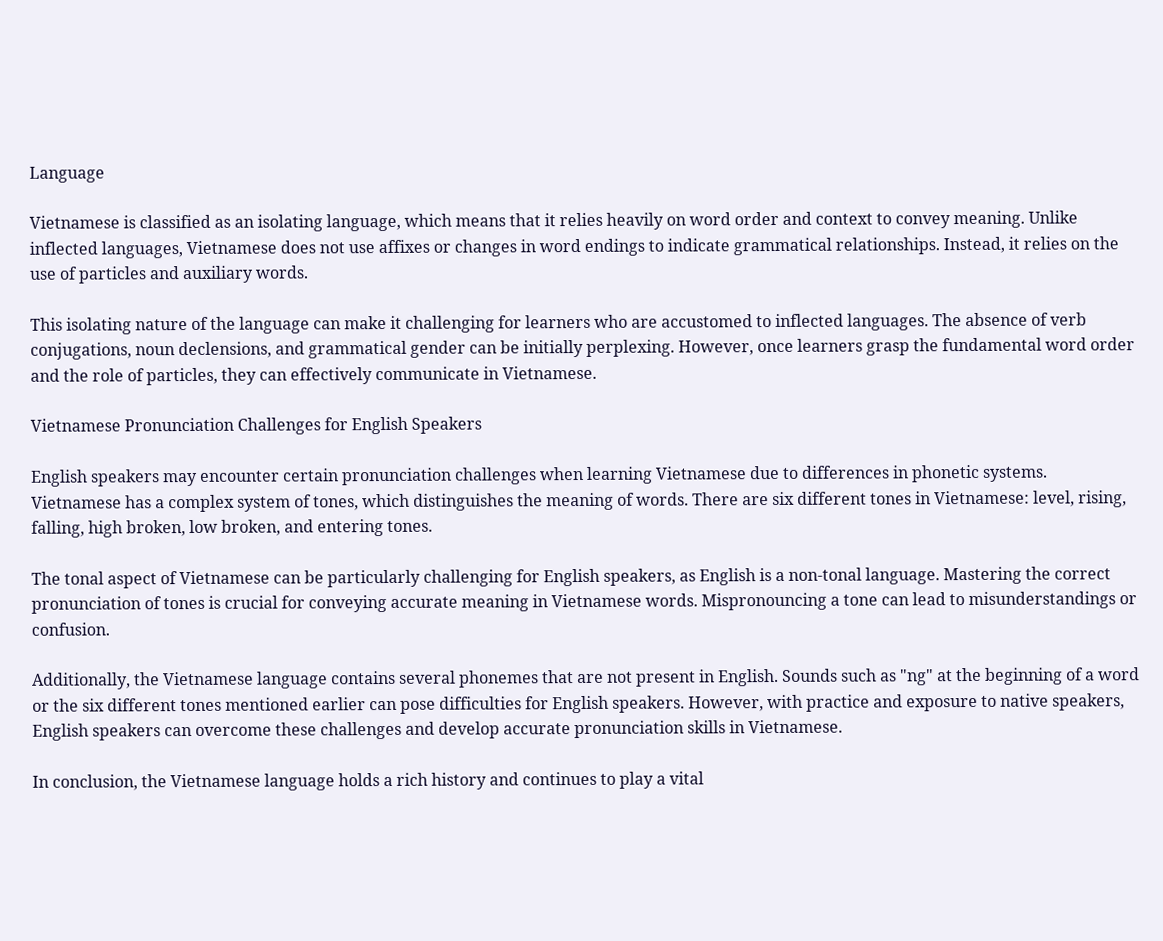Language

Vietnamese is classified as an isolating language, which means that it relies heavily on word order and context to convey meaning. Unlike inflected languages, Vietnamese does not use affixes or changes in word endings to indicate grammatical relationships. Instead, it relies on the use of particles and auxiliary words.

This isolating nature of the language can make it challenging for learners who are accustomed to inflected languages. The absence of verb conjugations, noun declensions, and grammatical gender can be initially perplexing. However, once learners grasp the fundamental word order and the role of particles, they can effectively communicate in Vietnamese.

Vietnamese Pronunciation Challenges for English Speakers

English speakers may encounter certain pronunciation challenges when learning Vietnamese due to differences in phonetic systems. Vietnamese has a complex system of tones, which distinguishes the meaning of words. There are six different tones in Vietnamese: level, rising, falling, high broken, low broken, and entering tones.

The tonal aspect of Vietnamese can be particularly challenging for English speakers, as English is a non-tonal language. Mastering the correct pronunciation of tones is crucial for conveying accurate meaning in Vietnamese words. Mispronouncing a tone can lead to misunderstandings or confusion.

Additionally, the Vietnamese language contains several phonemes that are not present in English. Sounds such as "ng" at the beginning of a word or the six different tones mentioned earlier can pose difficulties for English speakers. However, with practice and exposure to native speakers, English speakers can overcome these challenges and develop accurate pronunciation skills in Vietnamese.

In conclusion, the Vietnamese language holds a rich history and continues to play a vital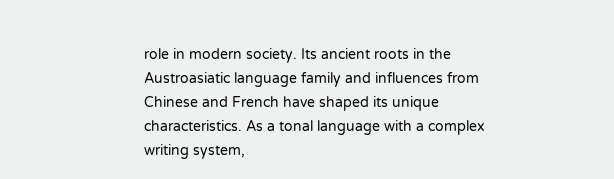role in modern society. Its ancient roots in the Austroasiatic language family and influences from Chinese and French have shaped its unique characteristics. As a tonal language with a complex writing system,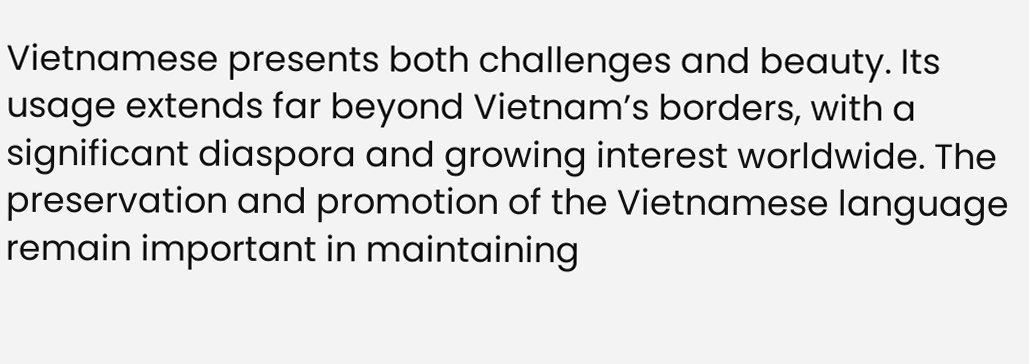Vietnamese presents both challenges and beauty. Its usage extends far beyond Vietnam’s borders, with a significant diaspora and growing interest worldwide. The preservation and promotion of the Vietnamese language remain important in maintaining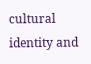cultural identity and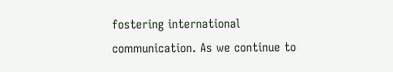fostering international communication. As we continue to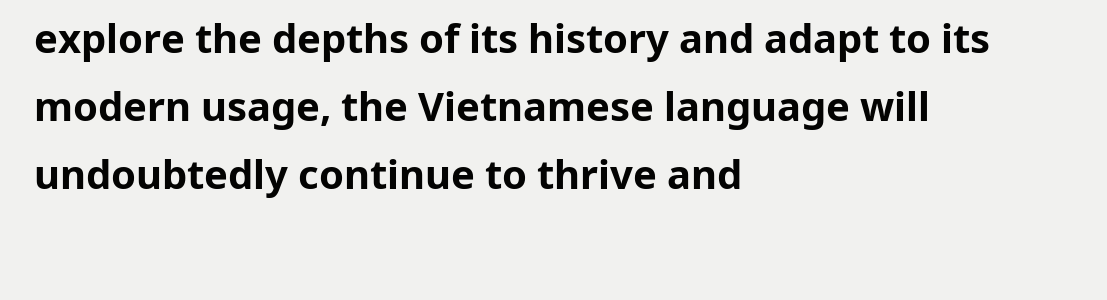explore the depths of its history and adapt to its modern usage, the Vietnamese language will undoubtedly continue to thrive and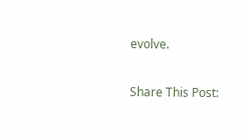evolve.

Share This Post: